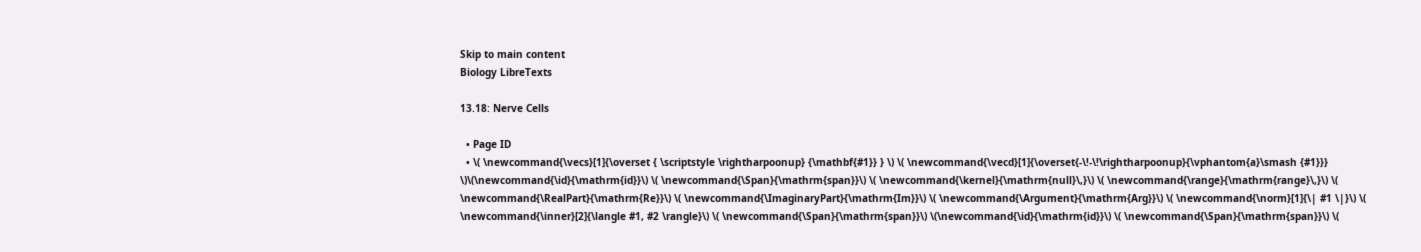Skip to main content
Biology LibreTexts

13.18: Nerve Cells

  • Page ID
  • \( \newcommand{\vecs}[1]{\overset { \scriptstyle \rightharpoonup} {\mathbf{#1}} } \) \( \newcommand{\vecd}[1]{\overset{-\!-\!\rightharpoonup}{\vphantom{a}\smash {#1}}} \)\(\newcommand{\id}{\mathrm{id}}\) \( \newcommand{\Span}{\mathrm{span}}\) \( \newcommand{\kernel}{\mathrm{null}\,}\) \( \newcommand{\range}{\mathrm{range}\,}\) \( \newcommand{\RealPart}{\mathrm{Re}}\) \( \newcommand{\ImaginaryPart}{\mathrm{Im}}\) \( \newcommand{\Argument}{\mathrm{Arg}}\) \( \newcommand{\norm}[1]{\| #1 \|}\) \( \newcommand{\inner}[2]{\langle #1, #2 \rangle}\) \( \newcommand{\Span}{\mathrm{span}}\) \(\newcommand{\id}{\mathrm{id}}\) \( \newcommand{\Span}{\mathrm{span}}\) \(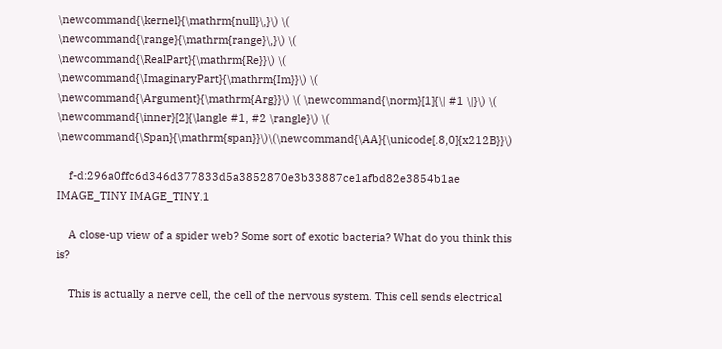\newcommand{\kernel}{\mathrm{null}\,}\) \( \newcommand{\range}{\mathrm{range}\,}\) \( \newcommand{\RealPart}{\mathrm{Re}}\) \( \newcommand{\ImaginaryPart}{\mathrm{Im}}\) \( \newcommand{\Argument}{\mathrm{Arg}}\) \( \newcommand{\norm}[1]{\| #1 \|}\) \( \newcommand{\inner}[2]{\langle #1, #2 \rangle}\) \( \newcommand{\Span}{\mathrm{span}}\)\(\newcommand{\AA}{\unicode[.8,0]{x212B}}\)

    f-d:296a0ffc6d346d377833d5a3852870e3b33887ce1afbd82e3854b1ae IMAGE_TINY IMAGE_TINY.1

    A close-up view of a spider web? Some sort of exotic bacteria? What do you think this is?

    This is actually a nerve cell, the cell of the nervous system. This cell sends electrical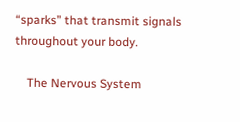“sparks” that transmit signals throughout your body.

    The Nervous System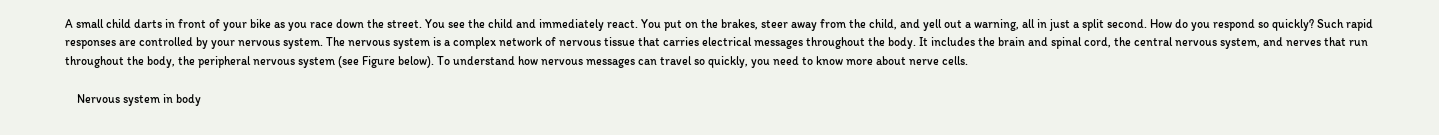A small child darts in front of your bike as you race down the street. You see the child and immediately react. You put on the brakes, steer away from the child, and yell out a warning, all in just a split second. How do you respond so quickly? Such rapid responses are controlled by your nervous system. The nervous system is a complex network of nervous tissue that carries electrical messages throughout the body. It includes the brain and spinal cord, the central nervous system, and nerves that run throughout the body, the peripheral nervous system (see Figure below). To understand how nervous messages can travel so quickly, you need to know more about nerve cells.

    Nervous system in body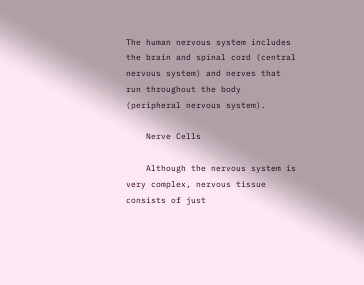The human nervous system includes the brain and spinal cord (central nervous system) and nerves that run throughout the body (peripheral nervous system).

    Nerve Cells

    Although the nervous system is very complex, nervous tissue consists of just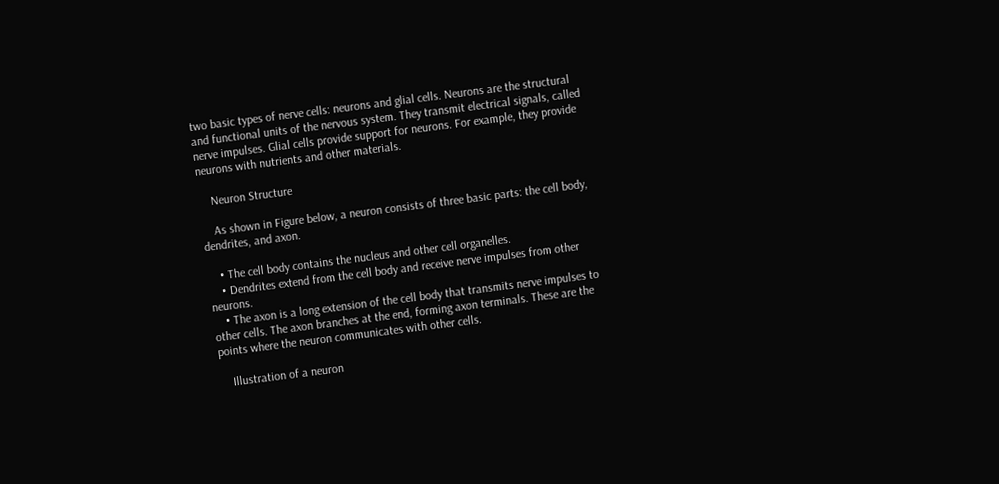two basic types of nerve cells: neurons and glial cells. Neurons are the structural and functional units of the nervous system. They transmit electrical signals, called nerve impulses. Glial cells provide support for neurons. For example, they provide neurons with nutrients and other materials.

    Neuron Structure

    As shown in Figure below, a neuron consists of three basic parts: the cell body, dendrites, and axon.

    • The cell body contains the nucleus and other cell organelles.
    • Dendrites extend from the cell body and receive nerve impulses from other neurons.
    • The axon is a long extension of the cell body that transmits nerve impulses to other cells. The axon branches at the end, forming axon terminals. These are the points where the neuron communicates with other cells.

    Illustration of a neuron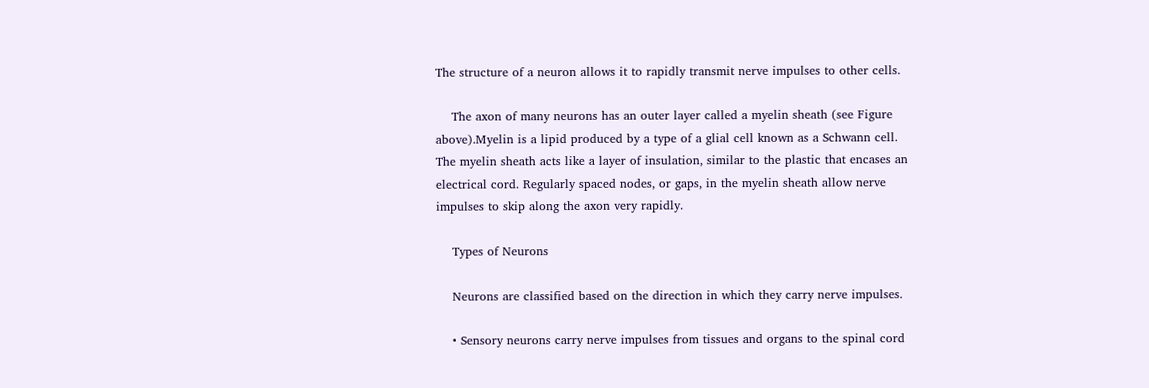The structure of a neuron allows it to rapidly transmit nerve impulses to other cells.

    The axon of many neurons has an outer layer called a myelin sheath (see Figure above).Myelin is a lipid produced by a type of a glial cell known as a Schwann cell. The myelin sheath acts like a layer of insulation, similar to the plastic that encases an electrical cord. Regularly spaced nodes, or gaps, in the myelin sheath allow nerve impulses to skip along the axon very rapidly.

    Types of Neurons

    Neurons are classified based on the direction in which they carry nerve impulses.

    • Sensory neurons carry nerve impulses from tissues and organs to the spinal cord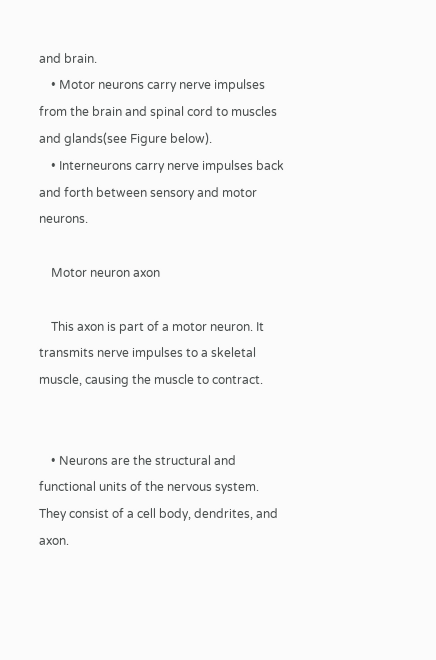and brain.
    • Motor neurons carry nerve impulses from the brain and spinal cord to muscles and glands(see Figure below).
    • Interneurons carry nerve impulses back and forth between sensory and motor neurons.

    Motor neuron axon

    This axon is part of a motor neuron. It transmits nerve impulses to a skeletal muscle, causing the muscle to contract.


    • Neurons are the structural and functional units of the nervous system. They consist of a cell body, dendrites, and axon.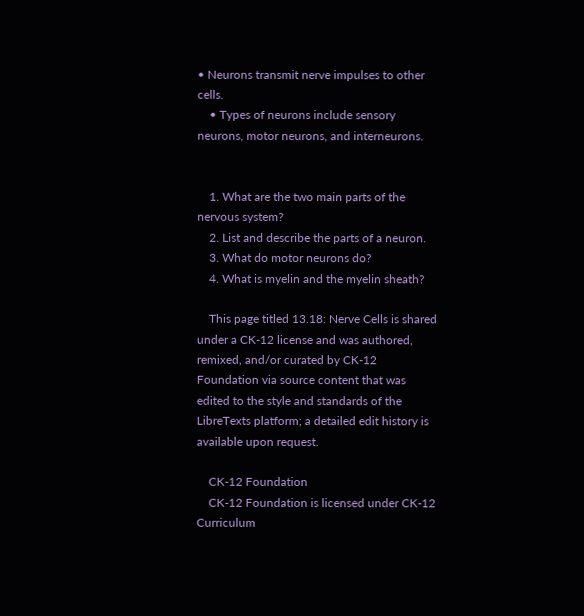• Neurons transmit nerve impulses to other cells.
    • Types of neurons include sensory neurons, motor neurons, and interneurons.


    1. What are the two main parts of the nervous system?
    2. List and describe the parts of a neuron.
    3. What do motor neurons do?
    4. What is myelin and the myelin sheath?

    This page titled 13.18: Nerve Cells is shared under a CK-12 license and was authored, remixed, and/or curated by CK-12 Foundation via source content that was edited to the style and standards of the LibreTexts platform; a detailed edit history is available upon request.

    CK-12 Foundation
    CK-12 Foundation is licensed under CK-12 Curriculum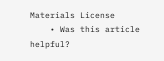Materials License
    • Was this article helpful?